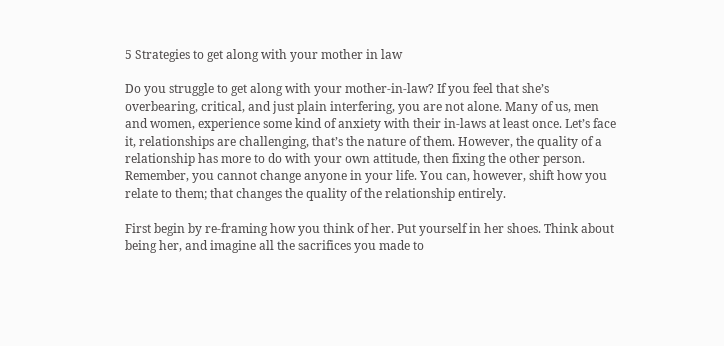5 Strategies to get along with your mother in law

Do you struggle to get along with your mother-in-law? If you feel that she’s overbearing, critical, and just plain interfering, you are not alone. Many of us, men and women, experience some kind of anxiety with their in-laws at least once. Let’s face it, relationships are challenging, that’s the nature of them. However, the quality of a relationship has more to do with your own attitude, then fixing the other person. Remember, you cannot change anyone in your life. You can, however, shift how you relate to them; that changes the quality of the relationship entirely.

First begin by re-framing how you think of her. Put yourself in her shoes. Think about being her, and imagine all the sacrifices you made to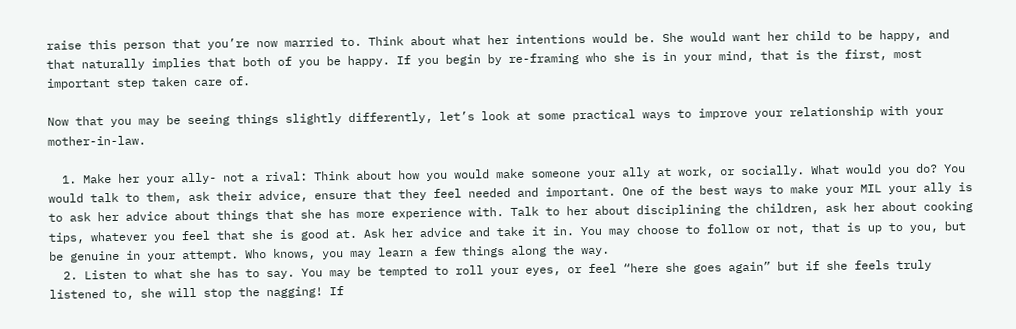raise this person that you’re now married to. Think about what her intentions would be. She would want her child to be happy, and that naturally implies that both of you be happy. If you begin by re-framing who she is in your mind, that is the first, most important step taken care of.

Now that you may be seeing things slightly differently, let’s look at some practical ways to improve your relationship with your mother-in-law.

  1. Make her your ally- not a rival: Think about how you would make someone your ally at work, or socially. What would you do? You would talk to them, ask their advice, ensure that they feel needed and important. One of the best ways to make your MIL your ally is to ask her advice about things that she has more experience with. Talk to her about disciplining the children, ask her about cooking tips, whatever you feel that she is good at. Ask her advice and take it in. You may choose to follow or not, that is up to you, but be genuine in your attempt. Who knows, you may learn a few things along the way.
  2. Listen to what she has to say. You may be tempted to roll your eyes, or feel “here she goes again” but if she feels truly listened to, she will stop the nagging! If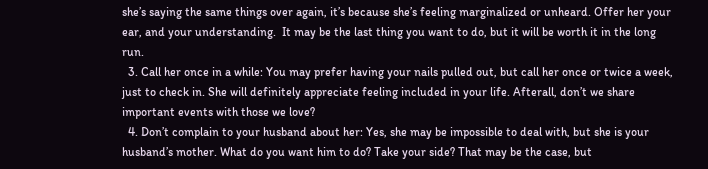she’s saying the same things over again, it’s because she’s feeling marginalized or unheard. Offer her your ear, and your understanding.  It may be the last thing you want to do, but it will be worth it in the long run.
  3. Call her once in a while: You may prefer having your nails pulled out, but call her once or twice a week, just to check in. She will definitely appreciate feeling included in your life. Afterall, don’t we share important events with those we love?
  4. Don’t complain to your husband about her: Yes, she may be impossible to deal with, but she is your husband’s mother. What do you want him to do? Take your side? That may be the case, but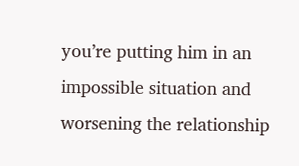you’re putting him in an impossible situation and worsening the relationship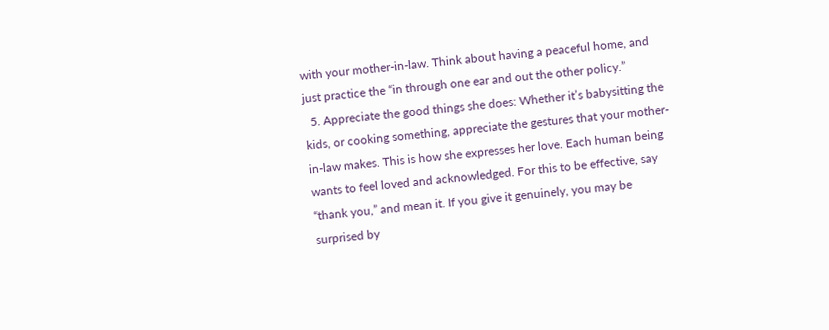with your mother-in-law. Think about having a peaceful home, and just practice the “in through one ear and out the other policy.”
  5. Appreciate the good things she does: Whether it’s babysitting the kids, or cooking something, appreciate the gestures that your mother-in-law makes. This is how she expresses her love. Each human being wants to feel loved and acknowledged. For this to be effective, say “thank you,” and mean it. If you give it genuinely, you may be surprised by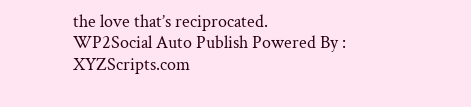the love that’s reciprocated.
WP2Social Auto Publish Powered By : XYZScripts.com